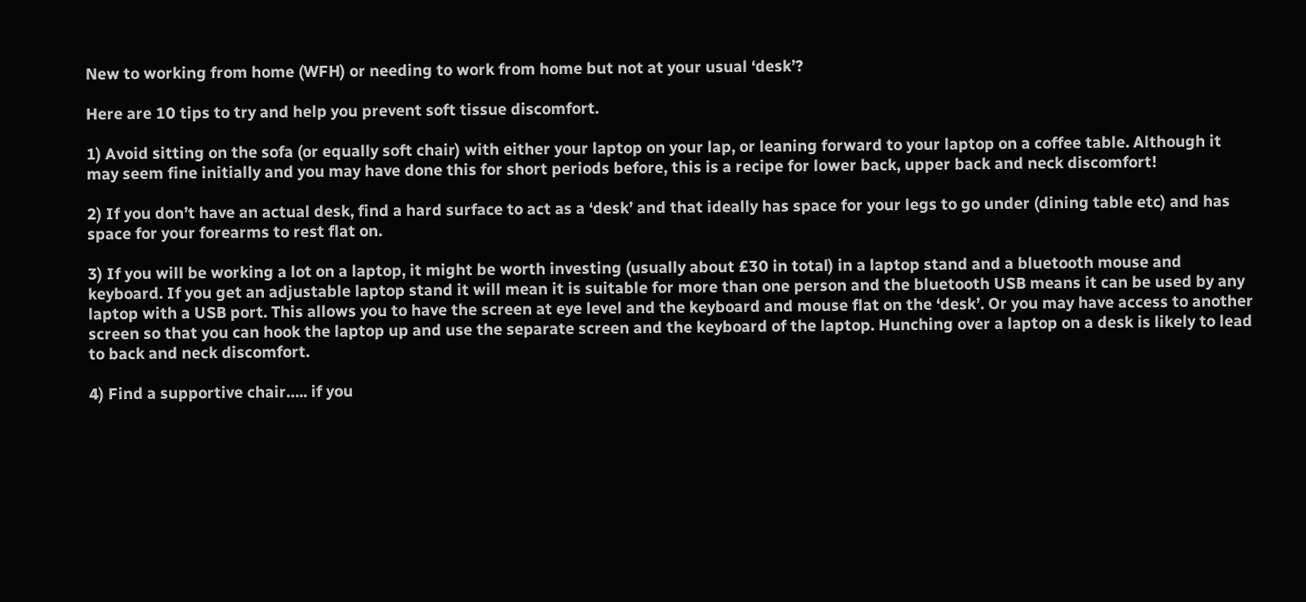New to working from home (WFH) or needing to work from home but not at your usual ‘desk’?

Here are 10 tips to try and help you prevent soft tissue discomfort.

1) Avoid sitting on the sofa (or equally soft chair) with either your laptop on your lap, or leaning forward to your laptop on a coffee table. Although it may seem fine initially and you may have done this for short periods before, this is a recipe for lower back, upper back and neck discomfort!

2) If you don’t have an actual desk, find a hard surface to act as a ‘desk’ and that ideally has space for your legs to go under (dining table etc) and has space for your forearms to rest flat on.

3) If you will be working a lot on a laptop, it might be worth investing (usually about £30 in total) in a laptop stand and a bluetooth mouse and keyboard. If you get an adjustable laptop stand it will mean it is suitable for more than one person and the bluetooth USB means it can be used by any laptop with a USB port. This allows you to have the screen at eye level and the keyboard and mouse flat on the ‘desk’. Or you may have access to another screen so that you can hook the laptop up and use the separate screen and the keyboard of the laptop. Hunching over a laptop on a desk is likely to lead to back and neck discomfort.

4) Find a supportive chair….. if you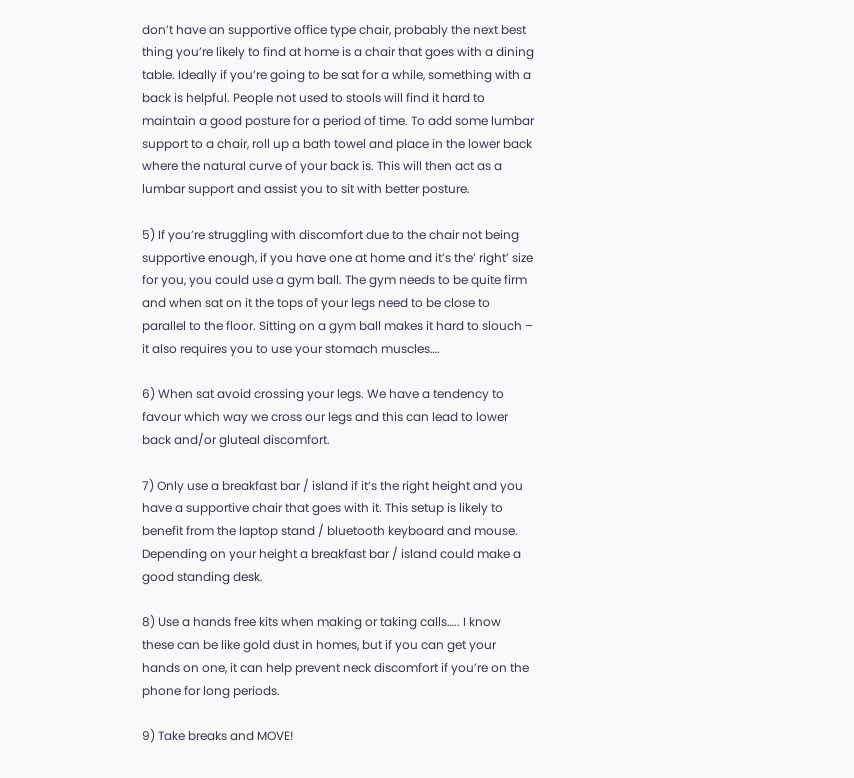don’t have an supportive office type chair, probably the next best thing you’re likely to find at home is a chair that goes with a dining table. Ideally if you’re going to be sat for a while, something with a back is helpful. People not used to stools will find it hard to maintain a good posture for a period of time. To add some lumbar support to a chair, roll up a bath towel and place in the lower back where the natural curve of your back is. This will then act as a lumbar support and assist you to sit with better posture.

5) If you’re struggling with discomfort due to the chair not being supportive enough, if you have one at home and it’s the’ right’ size for you, you could use a gym ball. The gym needs to be quite firm and when sat on it the tops of your legs need to be close to parallel to the floor. Sitting on a gym ball makes it hard to slouch – it also requires you to use your stomach muscles….

6) When sat avoid crossing your legs. We have a tendency to favour which way we cross our legs and this can lead to lower back and/or gluteal discomfort.

7) Only use a breakfast bar / island if it’s the right height and you have a supportive chair that goes with it. This setup is likely to benefit from the laptop stand / bluetooth keyboard and mouse. Depending on your height a breakfast bar / island could make a good standing desk.

8) Use a hands free kits when making or taking calls….. I know these can be like gold dust in homes, but if you can get your hands on one, it can help prevent neck discomfort if you’re on the phone for long periods.

9) Take breaks and MOVE!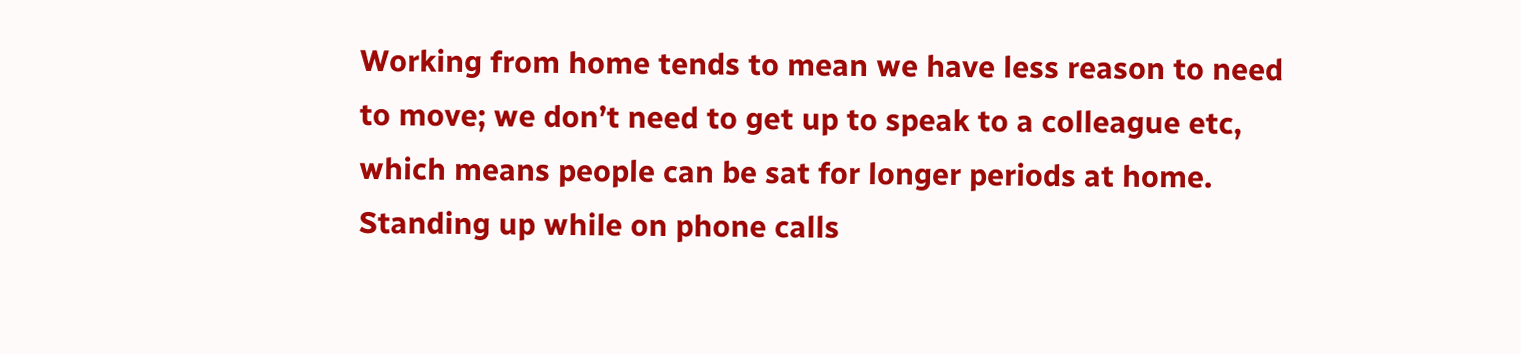Working from home tends to mean we have less reason to need to move; we don’t need to get up to speak to a colleague etc, which means people can be sat for longer periods at home. Standing up while on phone calls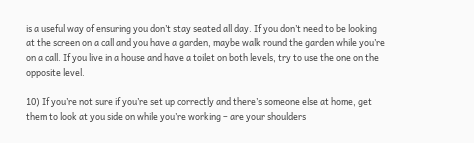is a useful way of ensuring you don’t stay seated all day. If you don’t need to be looking at the screen on a call and you have a garden, maybe walk round the garden while you’re on a call. If you live in a house and have a toilet on both levels, try to use the one on the opposite level.

10) If you’re not sure if you’re set up correctly and there’s someone else at home, get them to look at you side on while you’re working – are your shoulders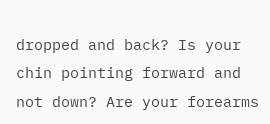dropped and back? Is your chin pointing forward and not down? Are your forearms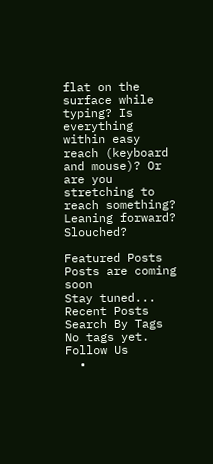flat on the surface while typing? Is everything within easy reach (keyboard and mouse)? Or are you stretching to reach something? Leaning forward? Slouched?

Featured Posts
Posts are coming soon
Stay tuned...
Recent Posts
Search By Tags
No tags yet.
Follow Us
  •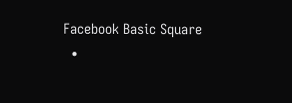Facebook Basic Square
  •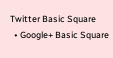Twitter Basic Square
  • Google+ Basic Square